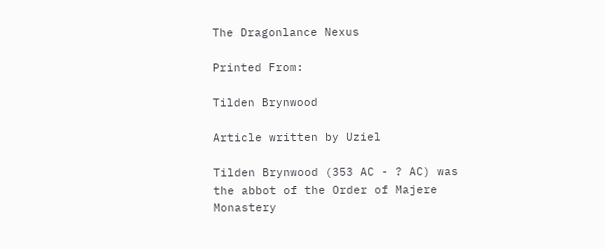The Dragonlance Nexus

Printed From:

Tilden Brynwood

Article written by Uziel

Tilden Brynwood (353 AC - ? AC) was the abbot of the Order of Majere Monastery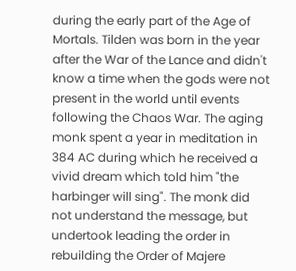during the early part of the Age of Mortals. Tilden was born in the year after the War of the Lance and didn't know a time when the gods were not present in the world until events following the Chaos War. The aging monk spent a year in meditation in 384 AC during which he received a vivid dream which told him "the harbinger will sing". The monk did not understand the message, but undertook leading the order in rebuilding the Order of Majere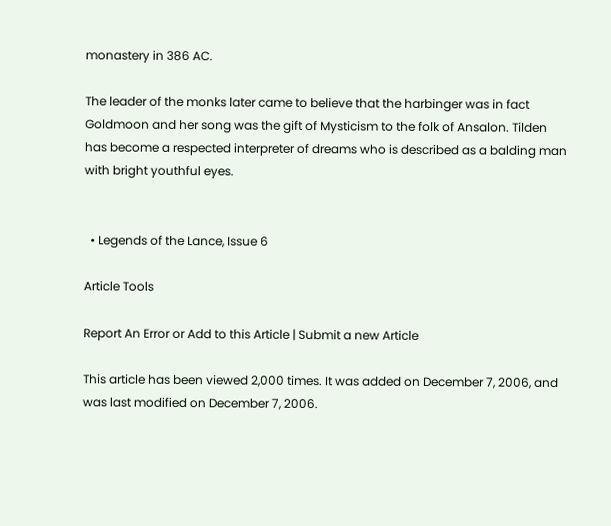monastery in 386 AC.

The leader of the monks later came to believe that the harbinger was in fact Goldmoon and her song was the gift of Mysticism to the folk of Ansalon. Tilden has become a respected interpreter of dreams who is described as a balding man with bright youthful eyes.


  • Legends of the Lance, Issue 6

Article Tools

Report An Error or Add to this Article | Submit a new Article

This article has been viewed 2,000 times. It was added on December 7, 2006, and was last modified on December 7, 2006.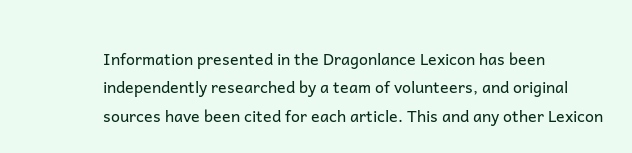Information presented in the Dragonlance Lexicon has been independently researched by a team of volunteers, and original sources have been cited for each article. This and any other Lexicon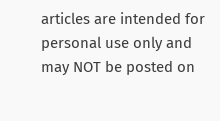articles are intended for personal use only and may NOT be posted on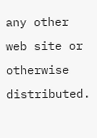any other web site or otherwise distributed.